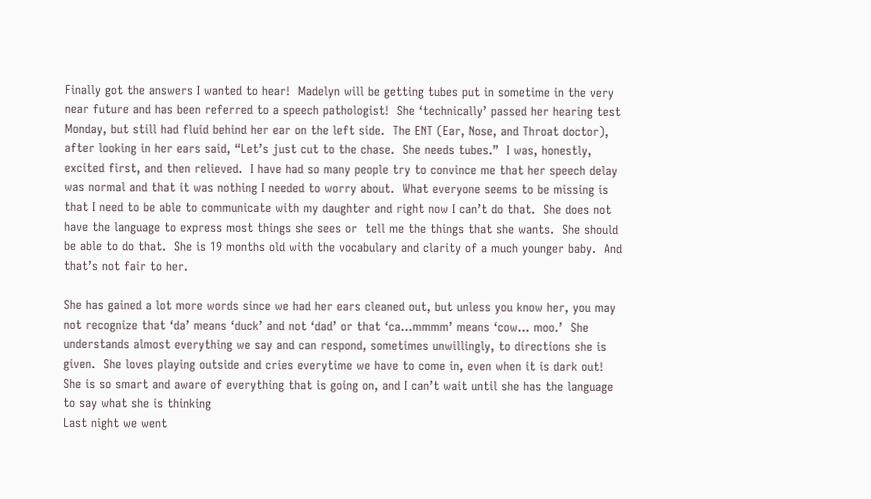Finally got the answers I wanted to hear!  Madelyn will be getting tubes put in sometime in the very near future and has been referred to a speech pathologist!  She ‘technically’ passed her hearing test Monday, but still had fluid behind her ear on the left side.  The ENT (Ear, Nose, and Throat doctor), after looking in her ears said, “Let’s just cut to the chase.  She needs tubes.”  I was, honestly, excited first, and then relieved.  I have had so many people try to convince me that her speech delay was normal and that it was nothing I needed to worry about.  What everyone seems to be missing is that I need to be able to communicate with my daughter and right now I can’t do that.  She does not have the language to express most things she sees or  tell me the things that she wants.  She should be able to do that.  She is 19 months old with the vocabulary and clarity of a much younger baby.  And that’s not fair to her.

She has gained a lot more words since we had her ears cleaned out, but unless you know her, you may not recognize that ‘da’ means ‘duck’ and not ‘dad’ or that ‘ca…mmmm’ means ‘cow… moo.’  She understands almost everything we say and can respond, sometimes unwillingly, to directions she is given.  She loves playing outside and cries everytime we have to come in, even when it is dark out!  She is so smart and aware of everything that is going on, and I can’t wait until she has the language to say what she is thinking
Last night we went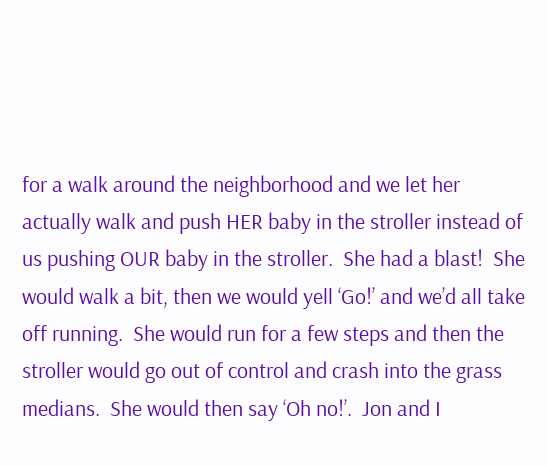for a walk around the neighborhood and we let her actually walk and push HER baby in the stroller instead of us pushing OUR baby in the stroller.  She had a blast!  She would walk a bit, then we would yell ‘Go!’ and we’d all take off running.  She would run for a few steps and then the stroller would go out of control and crash into the grass medians.  She would then say ‘Oh no!’.  Jon and I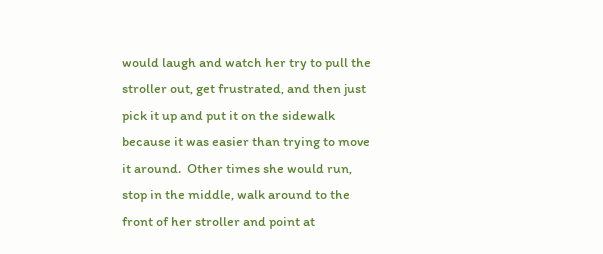would laugh and watch her try to pull the stroller out, get frustrated, and then just pick it up and put it on the sidewalk because it was easier than trying to move it around.  Other times she would run, stop in the middle, walk around to the front of her stroller and point at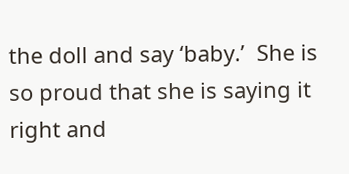the doll and say ‘baby.’  She is so proud that she is saying it right and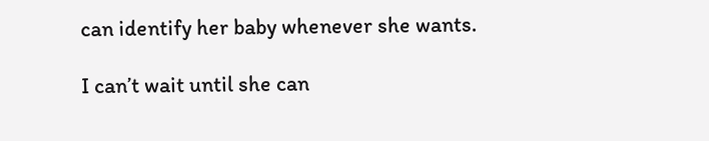can identify her baby whenever she wants.

I can’t wait until she can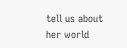tell us about her world